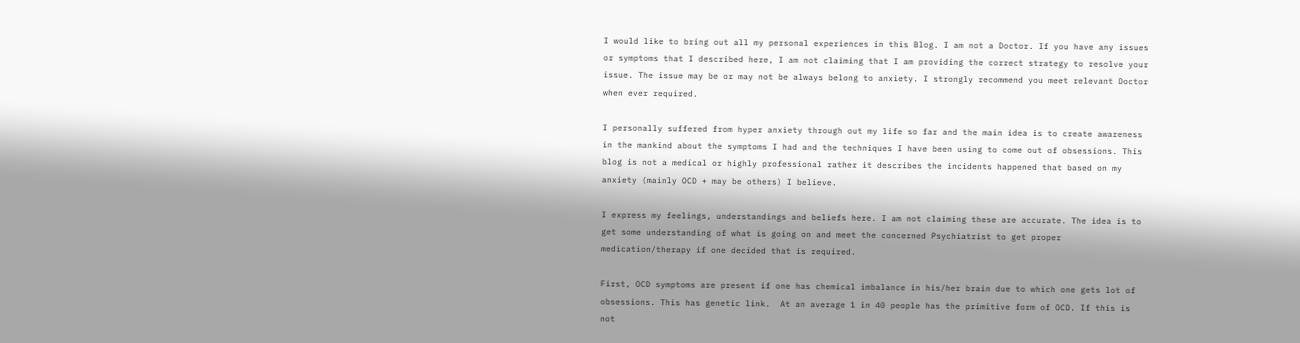I would like to bring out all my personal experiences in this Blog. I am not a Doctor. If you have any issues or symptoms that I described here, I am not claiming that I am providing the correct strategy to resolve your issue. The issue may be or may not be always belong to anxiety. I strongly recommend you meet relevant Doctor when ever required.

I personally suffered from hyper anxiety through out my life so far and the main idea is to create awareness in the mankind about the symptoms I had and the techniques I have been using to come out of obsessions. This blog is not a medical or highly professional rather it describes the incidents happened that based on my anxiety (mainly OCD + may be others) I believe.

I express my feelings, understandings and beliefs here. I am not claiming these are accurate. The idea is to get some understanding of what is going on and meet the concerned Psychiatrist to get proper medication/therapy if one decided that is required.

First, OCD symptoms are present if one has chemical imbalance in his/her brain due to which one gets lot of obsessions. This has genetic link.  At an average 1 in 40 people has the primitive form of OCD. If this is not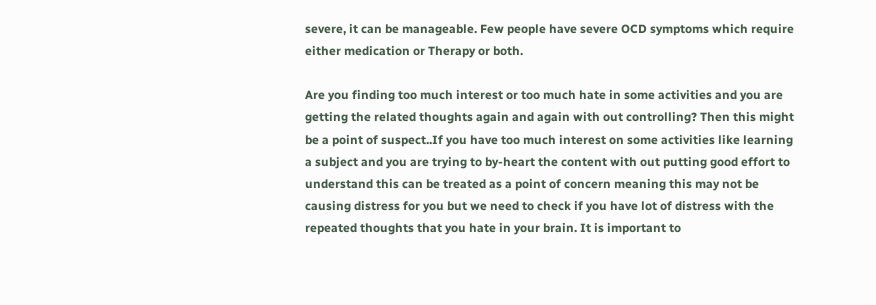severe, it can be manageable. Few people have severe OCD symptoms which require either medication or Therapy or both.

Are you finding too much interest or too much hate in some activities and you are getting the related thoughts again and again with out controlling? Then this might be a point of suspect..If you have too much interest on some activities like learning a subject and you are trying to by-heart the content with out putting good effort to understand this can be treated as a point of concern meaning this may not be causing distress for you but we need to check if you have lot of distress with the repeated thoughts that you hate in your brain. It is important to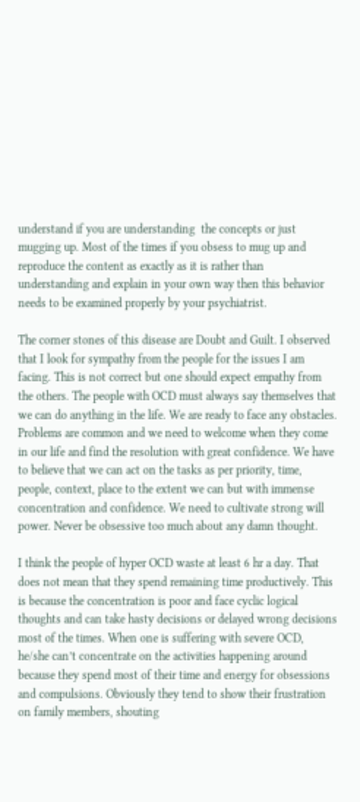understand if you are understanding  the concepts or just mugging up. Most of the times if you obsess to mug up and reproduce the content as exactly as it is rather than understanding and explain in your own way then this behavior needs to be examined properly by your psychiatrist.

The corner stones of this disease are Doubt and Guilt. I observed that I look for sympathy from the people for the issues I am facing. This is not correct but one should expect empathy from the others. The people with OCD must always say themselves that we can do anything in the life. We are ready to face any obstacles. Problems are common and we need to welcome when they come in our life and find the resolution with great confidence. We have to believe that we can act on the tasks as per priority, time, people, context, place to the extent we can but with immense concentration and confidence. We need to cultivate strong will power. Never be obsessive too much about any damn thought.

I think the people of hyper OCD waste at least 6 hr a day. That does not mean that they spend remaining time productively. This is because the concentration is poor and face cyclic logical thoughts and can take hasty decisions or delayed wrong decisions most of the times. When one is suffering with severe OCD, he/she can’t concentrate on the activities happening around because they spend most of their time and energy for obsessions and compulsions. Obviously they tend to show their frustration on family members, shouting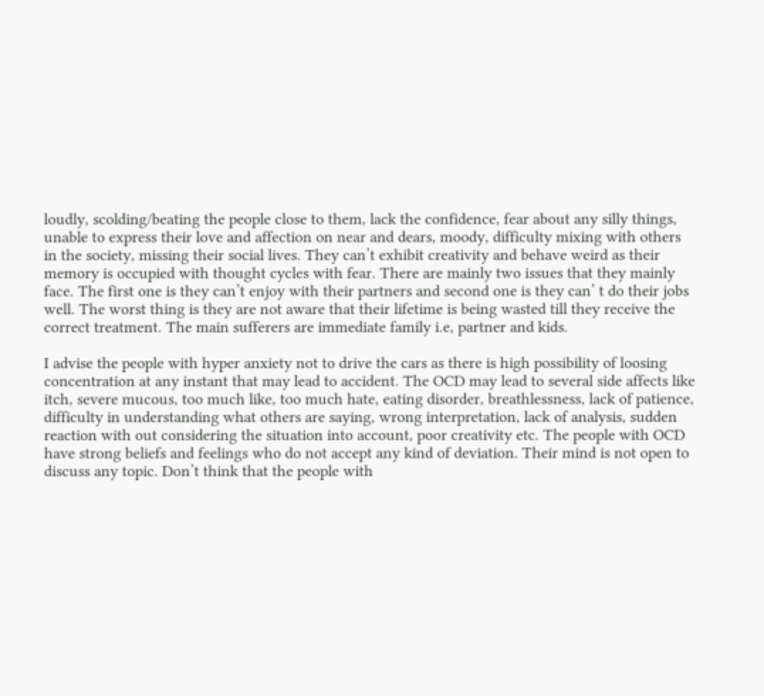loudly, scolding/beating the people close to them, lack the confidence, fear about any silly things, unable to express their love and affection on near and dears, moody, difficulty mixing with others in the society, missing their social lives. They can’t exhibit creativity and behave weird as their memory is occupied with thought cycles with fear. There are mainly two issues that they mainly face. The first one is they can’t enjoy with their partners and second one is they can’ t do their jobs well. The worst thing is they are not aware that their lifetime is being wasted till they receive the correct treatment. The main sufferers are immediate family i.e, partner and kids.

I advise the people with hyper anxiety not to drive the cars as there is high possibility of loosing concentration at any instant that may lead to accident. The OCD may lead to several side affects like itch, severe mucous, too much like, too much hate, eating disorder, breathlessness, lack of patience, difficulty in understanding what others are saying, wrong interpretation, lack of analysis, sudden reaction with out considering the situation into account, poor creativity etc. The people with OCD have strong beliefs and feelings who do not accept any kind of deviation. Their mind is not open to discuss any topic. Don’t think that the people with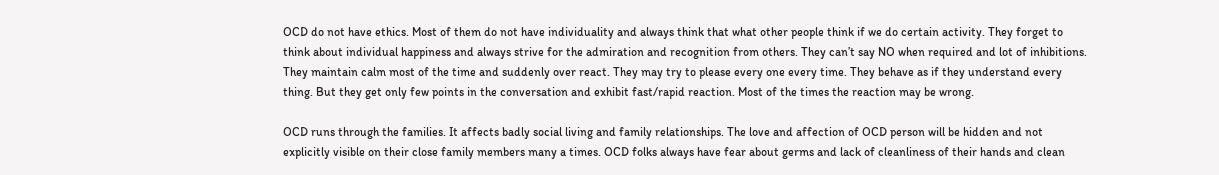OCD do not have ethics. Most of them do not have individuality and always think that what other people think if we do certain activity. They forget to think about individual happiness and always strive for the admiration and recognition from others. They can’t say NO when required and lot of inhibitions. They maintain calm most of the time and suddenly over react. They may try to please every one every time. They behave as if they understand every thing. But they get only few points in the conversation and exhibit fast/rapid reaction. Most of the times the reaction may be wrong.

OCD runs through the families. It affects badly social living and family relationships. The love and affection of OCD person will be hidden and not explicitly visible on their close family members many a times. OCD folks always have fear about germs and lack of cleanliness of their hands and clean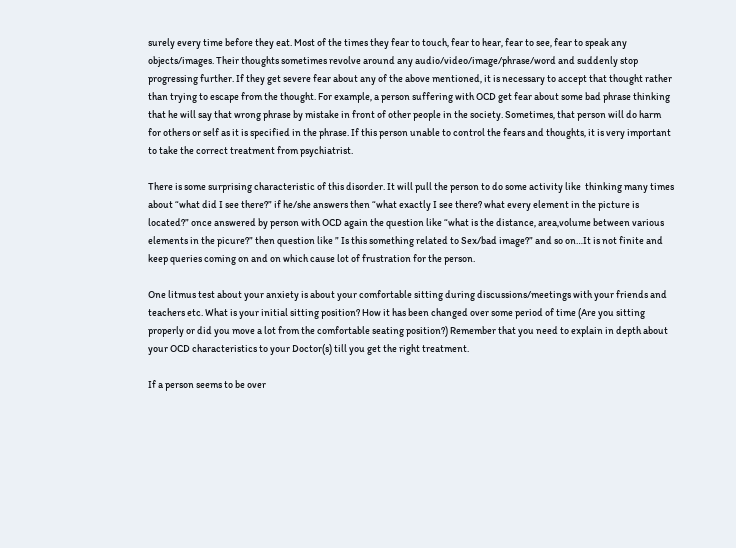surely every time before they eat. Most of the times they fear to touch, fear to hear, fear to see, fear to speak any objects/images. Their thoughts sometimes revolve around any audio/video/image/phrase/word and suddenly stop progressing further. If they get severe fear about any of the above mentioned, it is necessary to accept that thought rather than trying to escape from the thought. For example, a person suffering with OCD get fear about some bad phrase thinking that he will say that wrong phrase by mistake in front of other people in the society. Sometimes, that person will do harm for others or self as it is specified in the phrase. If this person unable to control the fears and thoughts, it is very important to take the correct treatment from psychiatrist.

There is some surprising characteristic of this disorder. It will pull the person to do some activity like  thinking many times about “what did I see there?” if he/she answers then “what exactly I see there? what every element in the picture is located?” once answered by person with OCD again the question like “what is the distance, area,volume between various elements in the picure?” then question like ” Is this something related to Sex/bad image?” and so on…It is not finite and keep queries coming on and on which cause lot of frustration for the person.

One litmus test about your anxiety is about your comfortable sitting during discussions/meetings with your friends and teachers etc. What is your initial sitting position? How it has been changed over some period of time (Are you sitting properly or did you move a lot from the comfortable seating position?) Remember that you need to explain in depth about your OCD characteristics to your Doctor(s) till you get the right treatment.

If a person seems to be over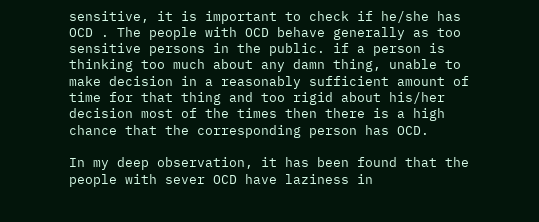sensitive, it is important to check if he/she has OCD . The people with OCD behave generally as too sensitive persons in the public. if a person is thinking too much about any damn thing, unable to make decision in a reasonably sufficient amount of time for that thing and too rigid about his/her decision most of the times then there is a high chance that the corresponding person has OCD.

In my deep observation, it has been found that the people with sever OCD have laziness in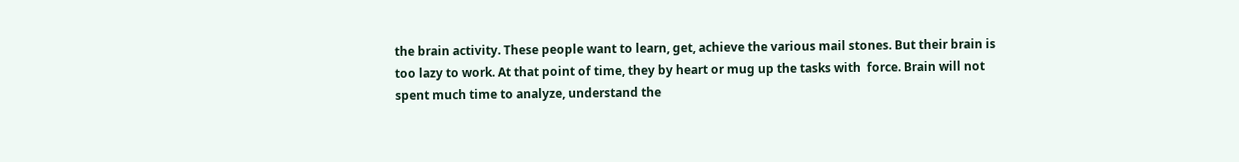the brain activity. These people want to learn, get, achieve the various mail stones. But their brain is too lazy to work. At that point of time, they by heart or mug up the tasks with  force. Brain will not spent much time to analyze, understand the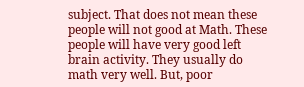subject. That does not mean these people will not good at Math. These people will have very good left brain activity. They usually do math very well. But, poor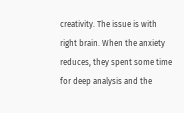creativity. The issue is with right brain. When the anxiety reduces, they spent some time for deep analysis and the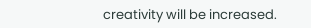creativity will be increased.